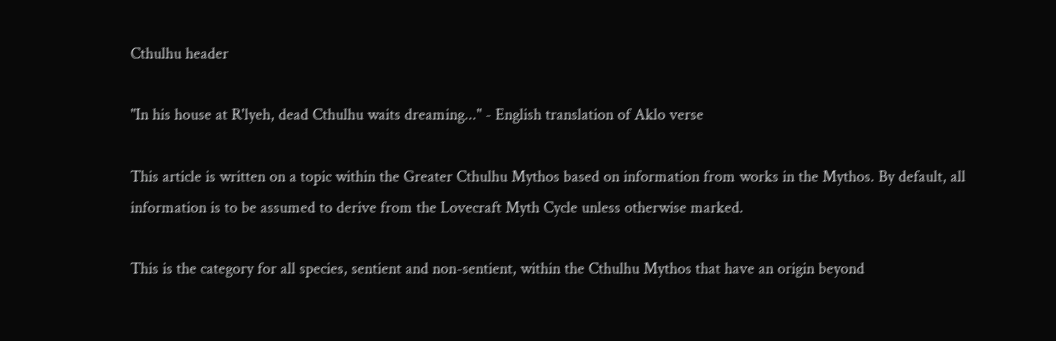Cthulhu header

"In his house at R'lyeh, dead Cthulhu waits dreaming..." - English translation of Aklo verse

This article is written on a topic within the Greater Cthulhu Mythos based on information from works in the Mythos. By default, all information is to be assumed to derive from the Lovecraft Myth Cycle unless otherwise marked.

This is the category for all species, sentient and non-sentient, within the Cthulhu Mythos that have an origin beyond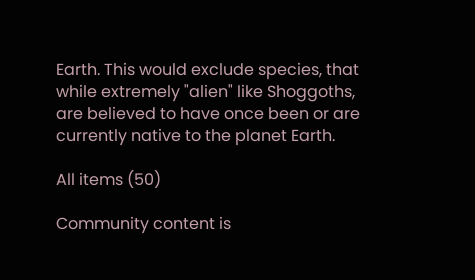Earth. This would exclude species, that while extremely "alien" like Shoggoths, are believed to have once been or are currently native to the planet Earth.

All items (50)

Community content is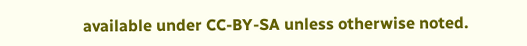available under CC-BY-SA unless otherwise noted.